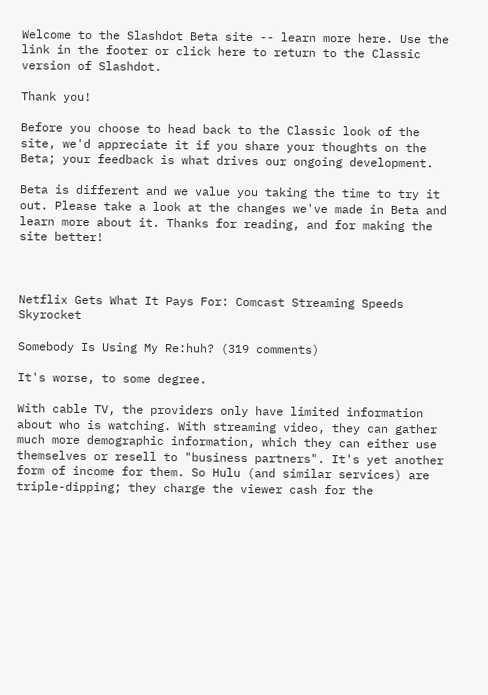Welcome to the Slashdot Beta site -- learn more here. Use the link in the footer or click here to return to the Classic version of Slashdot.

Thank you!

Before you choose to head back to the Classic look of the site, we'd appreciate it if you share your thoughts on the Beta; your feedback is what drives our ongoing development.

Beta is different and we value you taking the time to try it out. Please take a look at the changes we've made in Beta and  learn more about it. Thanks for reading, and for making the site better!



Netflix Gets What It Pays For: Comcast Streaming Speeds Skyrocket

Somebody Is Using My Re:huh? (319 comments)

It's worse, to some degree.

With cable TV, the providers only have limited information about who is watching. With streaming video, they can gather much more demographic information, which they can either use themselves or resell to "business partners". It's yet another form of income for them. So Hulu (and similar services) are triple-dipping; they charge the viewer cash for the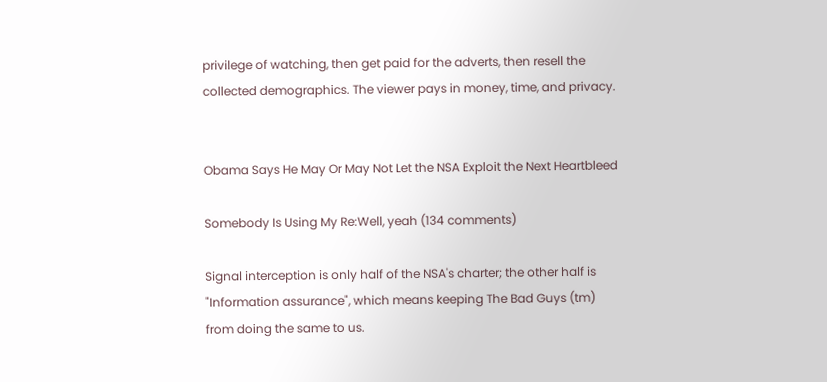privilege of watching, then get paid for the adverts, then resell the collected demographics. The viewer pays in money, time, and privacy.


Obama Says He May Or May Not Let the NSA Exploit the Next Heartbleed

Somebody Is Using My Re:Well, yeah (134 comments)

Signal interception is only half of the NSA's charter; the other half is "Information assurance", which means keeping The Bad Guys (tm) from doing the same to us.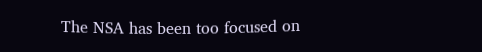The NSA has been too focused on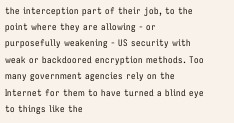the interception part of their job, to the point where they are allowing - or purposefully weakening - US security with weak or backdoored encryption methods. Too many government agencies rely on the Internet for them to have turned a blind eye to things like the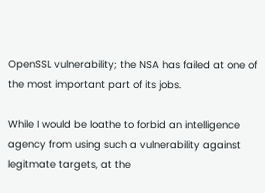OpenSSL vulnerability; the NSA has failed at one of the most important part of its jobs.

While I would be loathe to forbid an intelligence agency from using such a vulnerability against legitmate targets, at the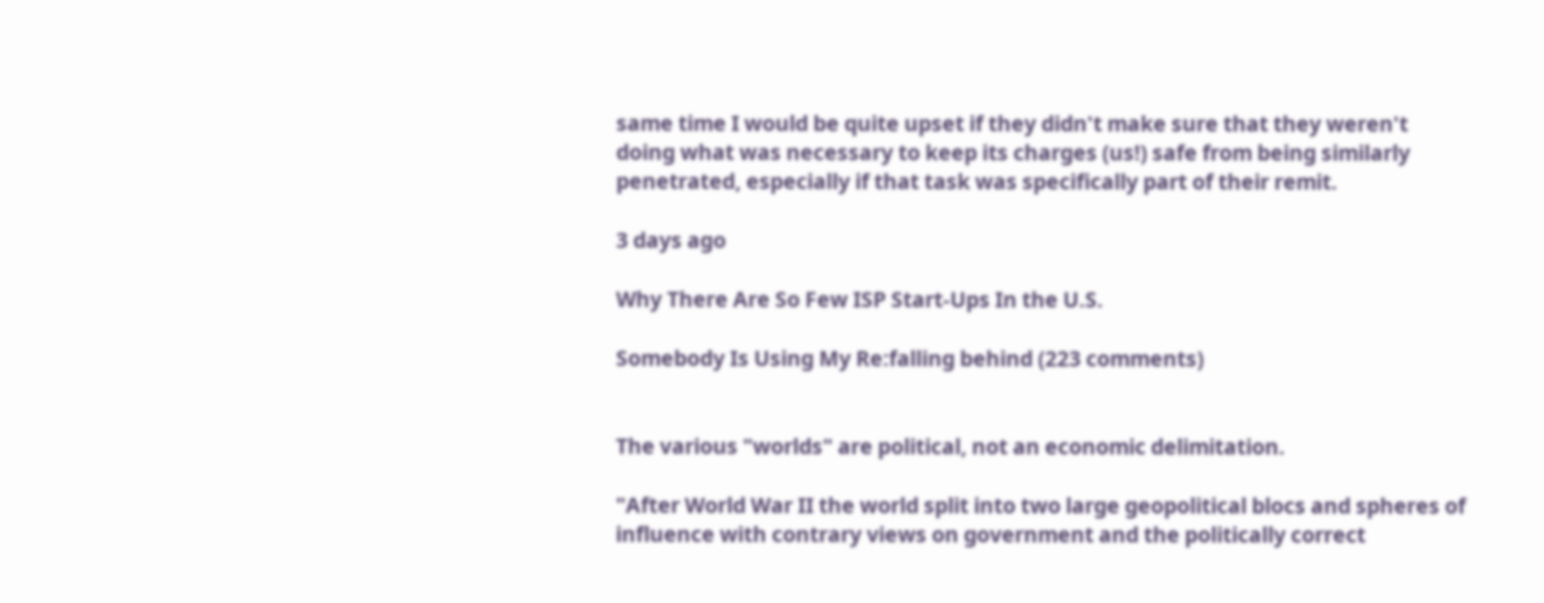same time I would be quite upset if they didn't make sure that they weren't doing what was necessary to keep its charges (us!) safe from being similarly penetrated, especially if that task was specifically part of their remit.

3 days ago

Why There Are So Few ISP Start-Ups In the U.S.

Somebody Is Using My Re:falling behind (223 comments)


The various "worlds" are political, not an economic delimitation.

"After World War II the world split into two large geopolitical blocs and spheres of influence with contrary views on government and the politically correct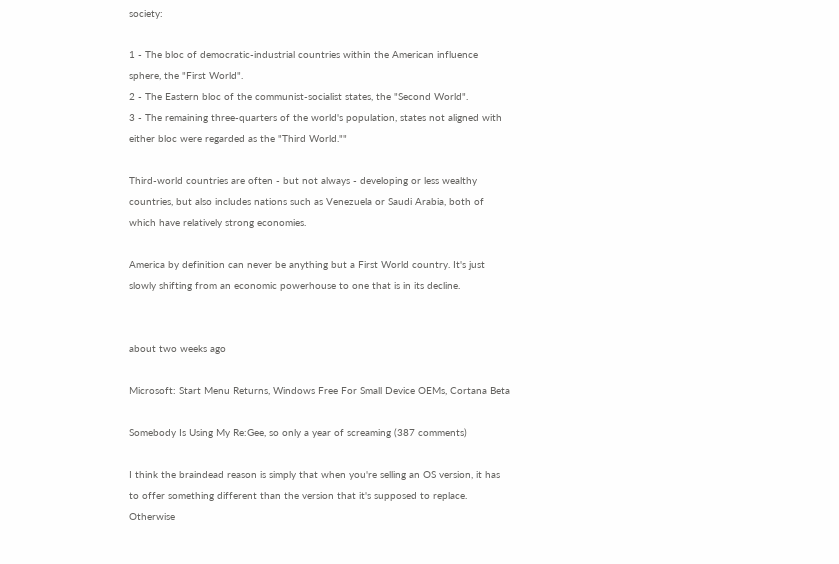society:

1 - The bloc of democratic-industrial countries within the American influence sphere, the "First World".
2 - The Eastern bloc of the communist-socialist states, the "Second World".
3 - The remaining three-quarters of the world's population, states not aligned with either bloc were regarded as the "Third World.""

Third-world countries are often - but not always - developing or less wealthy countries, but also includes nations such as Venezuela or Saudi Arabia, both of which have relatively strong economies.

America by definition can never be anything but a First World country. It's just slowly shifting from an economic powerhouse to one that is in its decline.


about two weeks ago

Microsoft: Start Menu Returns, Windows Free For Small Device OEMs, Cortana Beta

Somebody Is Using My Re:Gee, so only a year of screaming (387 comments)

I think the braindead reason is simply that when you're selling an OS version, it has to offer something different than the version that it's supposed to replace. Otherwise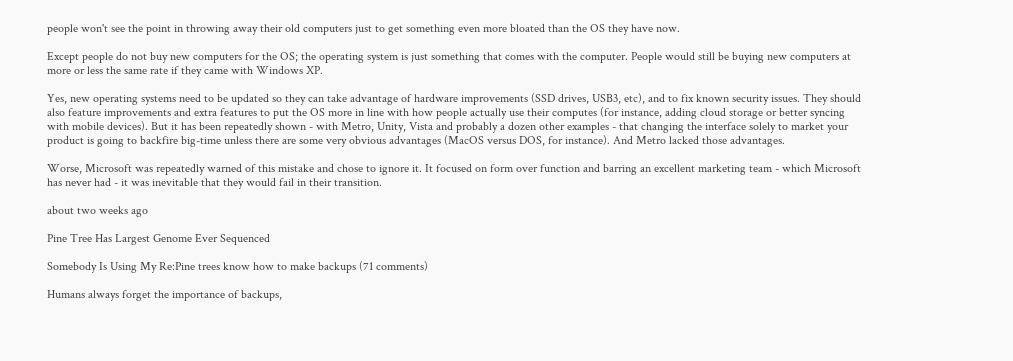people won't see the point in throwing away their old computers just to get something even more bloated than the OS they have now.

Except people do not buy new computers for the OS; the operating system is just something that comes with the computer. People would still be buying new computers at more or less the same rate if they came with Windows XP.

Yes, new operating systems need to be updated so they can take advantage of hardware improvements (SSD drives, USB3, etc), and to fix known security issues. They should also feature improvements and extra features to put the OS more in line with how people actually use their computes (for instance, adding cloud storage or better syncing with mobile devices). But it has been repeatedly shown - with Metro, Unity, Vista and probably a dozen other examples - that changing the interface solely to market your product is going to backfire big-time unless there are some very obvious advantages (MacOS versus DOS, for instance). And Metro lacked those advantages.

Worse, Microsoft was repeatedly warned of this mistake and chose to ignore it. It focused on form over function and barring an excellent marketing team - which Microsoft has never had - it was inevitable that they would fail in their transition.

about two weeks ago

Pine Tree Has Largest Genome Ever Sequenced

Somebody Is Using My Re:Pine trees know how to make backups (71 comments)

Humans always forget the importance of backups,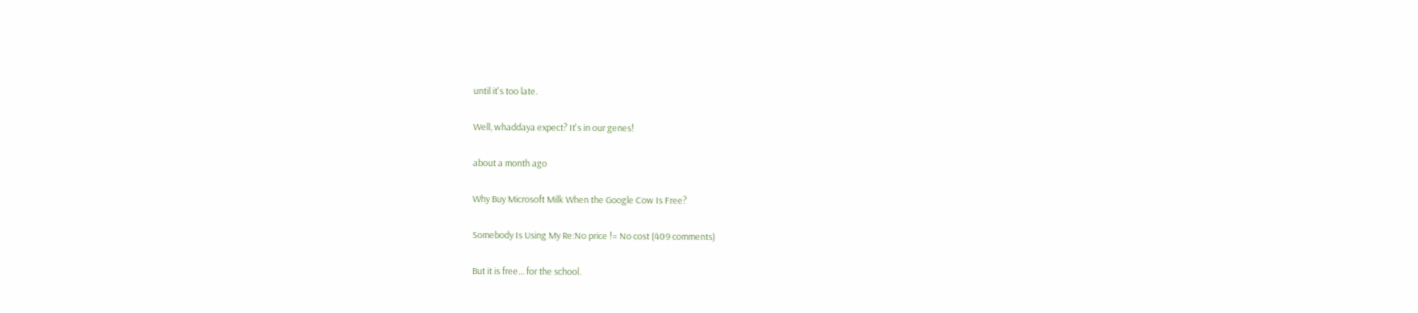until it's too late.

Well, whaddaya expect? It's in our genes!

about a month ago

Why Buy Microsoft Milk When the Google Cow Is Free?

Somebody Is Using My Re:No price != No cost (409 comments)

But it is free... for the school.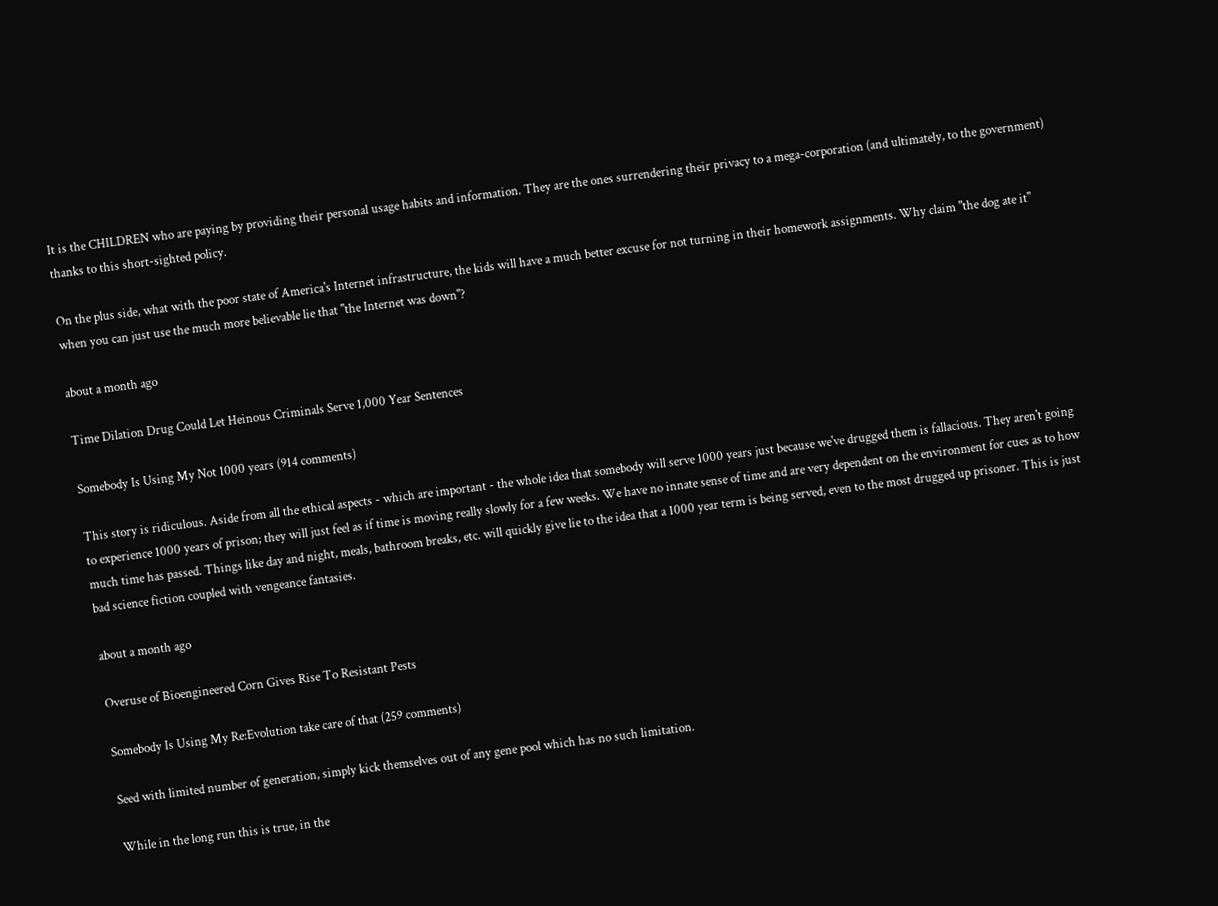It is the CHILDREN who are paying by providing their personal usage habits and information. They are the ones surrendering their privacy to a mega-corporation (and ultimately, to the government) thanks to this short-sighted policy.

On the plus side, what with the poor state of America's Internet infrastructure, the kids will have a much better excuse for not turning in their homework assignments. Why claim "the dog ate it" when you can just use the much more believable lie that "the Internet was down"?

about a month ago

Time Dilation Drug Could Let Heinous Criminals Serve 1,000 Year Sentences

Somebody Is Using My Not 1000 years (914 comments)

This story is ridiculous. Aside from all the ethical aspects - which are important - the whole idea that somebody will serve 1000 years just because we've drugged them is fallacious. They aren't going to experience 1000 years of prison; they will just feel as if time is moving really slowly for a few weeks. We have no innate sense of time and are very dependent on the environment for cues as to how much time has passed. Things like day and night, meals, bathroom breaks, etc. will quickly give lie to the idea that a 1000 year term is being served, even to the most drugged up prisoner. This is just bad science fiction coupled with vengeance fantasies.

about a month ago

Overuse of Bioengineered Corn Gives Rise To Resistant Pests

Somebody Is Using My Re:Evolution take care of that (259 comments)

Seed with limited number of generation, simply kick themselves out of any gene pool which has no such limitation.

While in the long run this is true, in the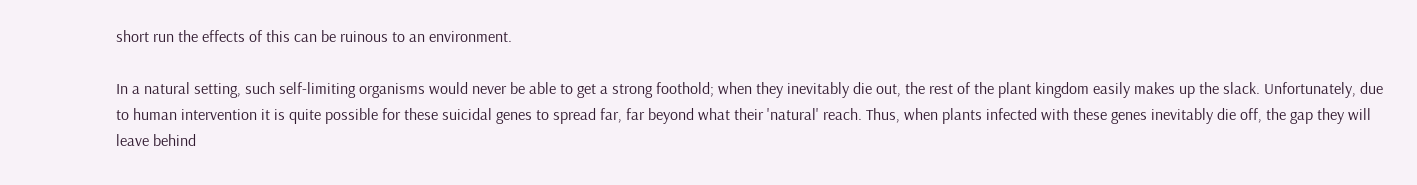short run the effects of this can be ruinous to an environment.

In a natural setting, such self-limiting organisms would never be able to get a strong foothold; when they inevitably die out, the rest of the plant kingdom easily makes up the slack. Unfortunately, due to human intervention it is quite possible for these suicidal genes to spread far, far beyond what their 'natural' reach. Thus, when plants infected with these genes inevitably die off, the gap they will leave behind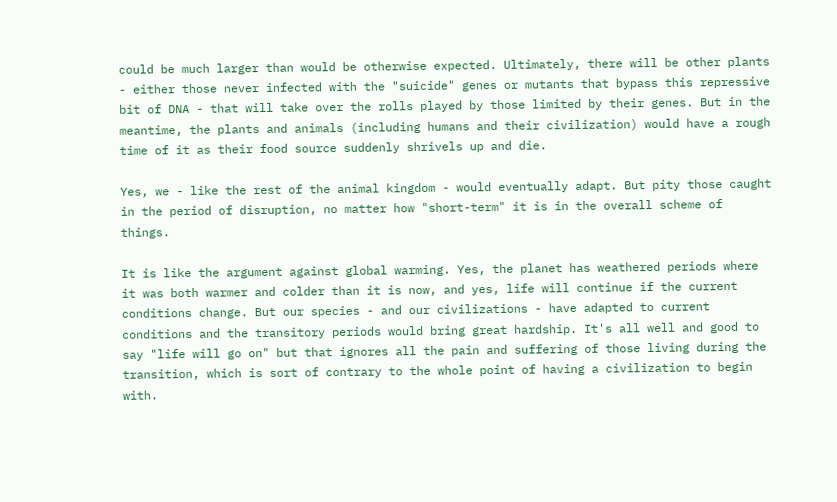could be much larger than would be otherwise expected. Ultimately, there will be other plants - either those never infected with the "suicide" genes or mutants that bypass this repressive bit of DNA - that will take over the rolls played by those limited by their genes. But in the meantime, the plants and animals (including humans and their civilization) would have a rough time of it as their food source suddenly shrivels up and die.

Yes, we - like the rest of the animal kingdom - would eventually adapt. But pity those caught in the period of disruption, no matter how "short-term" it is in the overall scheme of things.

It is like the argument against global warming. Yes, the planet has weathered periods where it was both warmer and colder than it is now, and yes, life will continue if the current conditions change. But our species - and our civilizations - have adapted to current conditions and the transitory periods would bring great hardship. It's all well and good to say "life will go on" but that ignores all the pain and suffering of those living during the transition, which is sort of contrary to the whole point of having a civilization to begin with.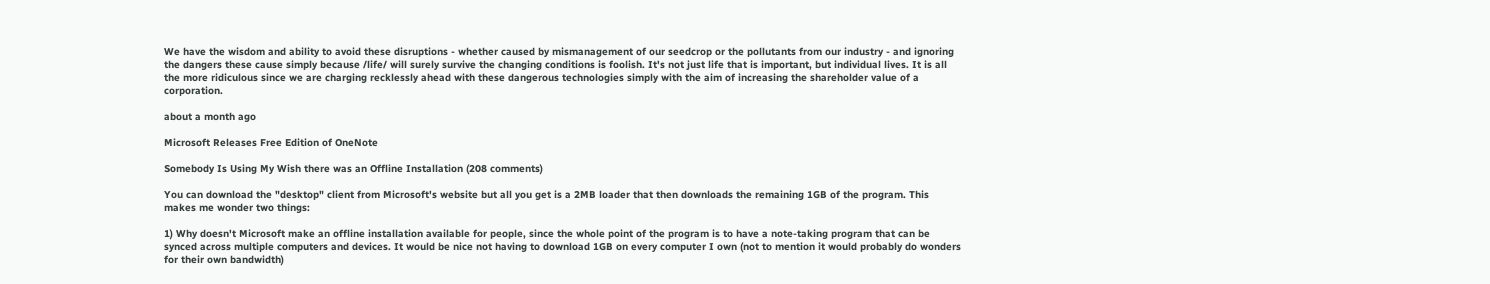We have the wisdom and ability to avoid these disruptions - whether caused by mismanagement of our seedcrop or the pollutants from our industry - and ignoring the dangers these cause simply because /life/ will surely survive the changing conditions is foolish. It's not just life that is important, but individual lives. It is all the more ridiculous since we are charging recklessly ahead with these dangerous technologies simply with the aim of increasing the shareholder value of a corporation.

about a month ago

Microsoft Releases Free Edition of OneNote

Somebody Is Using My Wish there was an Offline Installation (208 comments)

You can download the "desktop" client from Microsoft's website but all you get is a 2MB loader that then downloads the remaining 1GB of the program. This makes me wonder two things:

1) Why doesn't Microsoft make an offline installation available for people, since the whole point of the program is to have a note-taking program that can be synced across multiple computers and devices. It would be nice not having to download 1GB on every computer I own (not to mention it would probably do wonders for their own bandwidth)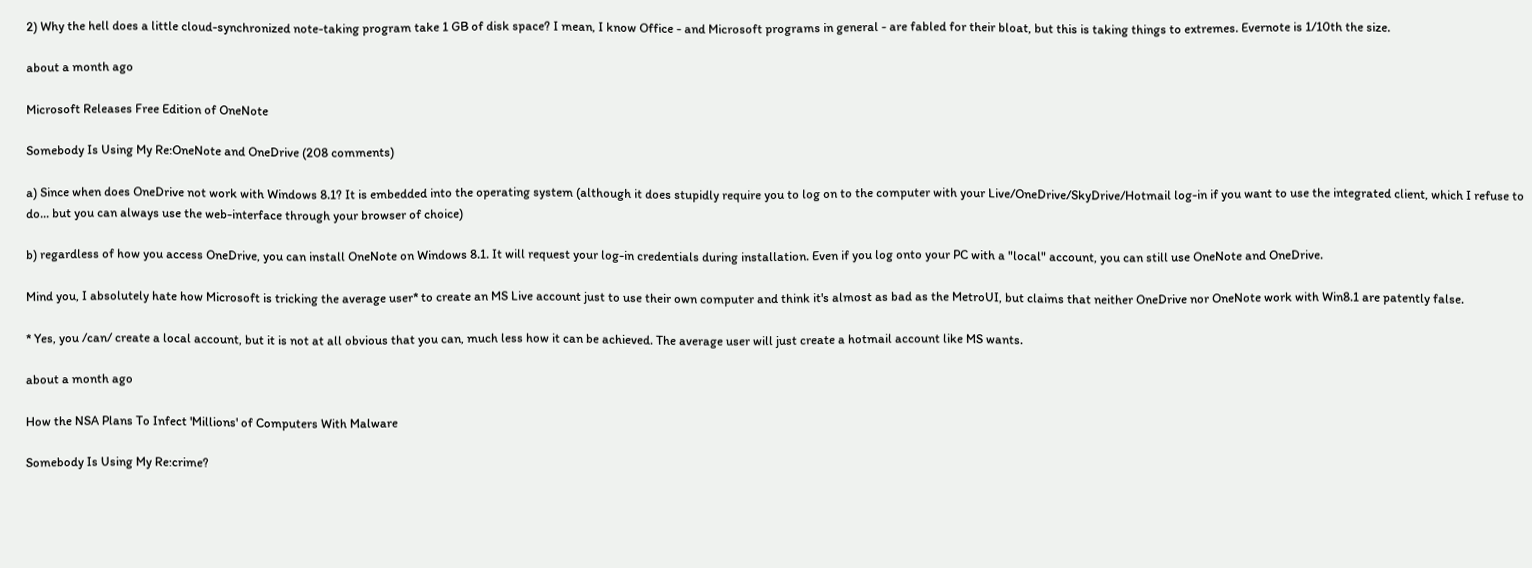2) Why the hell does a little cloud-synchronized note-taking program take 1 GB of disk space? I mean, I know Office - and Microsoft programs in general - are fabled for their bloat, but this is taking things to extremes. Evernote is 1/10th the size.

about a month ago

Microsoft Releases Free Edition of OneNote

Somebody Is Using My Re:OneNote and OneDrive (208 comments)

a) Since when does OneDrive not work with Windows 8.1? It is embedded into the operating system (although it does stupidly require you to log on to the computer with your Live/OneDrive/SkyDrive/Hotmail log-in if you want to use the integrated client, which I refuse to do... but you can always use the web-interface through your browser of choice)

b) regardless of how you access OneDrive, you can install OneNote on Windows 8.1. It will request your log-in credentials during installation. Even if you log onto your PC with a "local" account, you can still use OneNote and OneDrive.

Mind you, I absolutely hate how Microsoft is tricking the average user* to create an MS Live account just to use their own computer and think it's almost as bad as the MetroUI, but claims that neither OneDrive nor OneNote work with Win8.1 are patently false.

* Yes, you /can/ create a local account, but it is not at all obvious that you can, much less how it can be achieved. The average user will just create a hotmail account like MS wants.

about a month ago

How the NSA Plans To Infect 'Millions' of Computers With Malware

Somebody Is Using My Re:crime?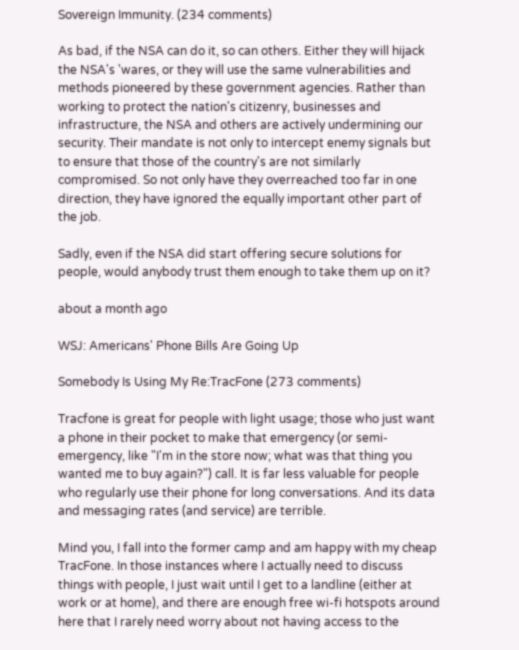Sovereign Immunity. (234 comments)

As bad, if the NSA can do it, so can others. Either they will hijack the NSA's 'wares, or they will use the same vulnerabilities and methods pioneered by these government agencies. Rather than working to protect the nation's citizenry, businesses and infrastructure, the NSA and others are actively undermining our security. Their mandate is not only to intercept enemy signals but to ensure that those of the country's are not similarly compromised. So not only have they overreached too far in one direction, they have ignored the equally important other part of the job.

Sadly, even if the NSA did start offering secure solutions for people, would anybody trust them enough to take them up on it?

about a month ago

WSJ: Americans' Phone Bills Are Going Up

Somebody Is Using My Re:TracFone (273 comments)

Tracfone is great for people with light usage; those who just want a phone in their pocket to make that emergency (or semi-emergency, like "I'm in the store now; what was that thing you wanted me to buy again?") call. It is far less valuable for people who regularly use their phone for long conversations. And its data and messaging rates (and service) are terrible.

Mind you, I fall into the former camp and am happy with my cheap TracFone. In those instances where I actually need to discuss things with people, I just wait until I get to a landline (either at work or at home), and there are enough free wi-fi hotspots around here that I rarely need worry about not having access to the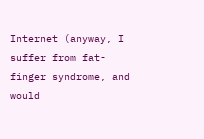Internet (anyway, I suffer from fat-finger syndrome, and would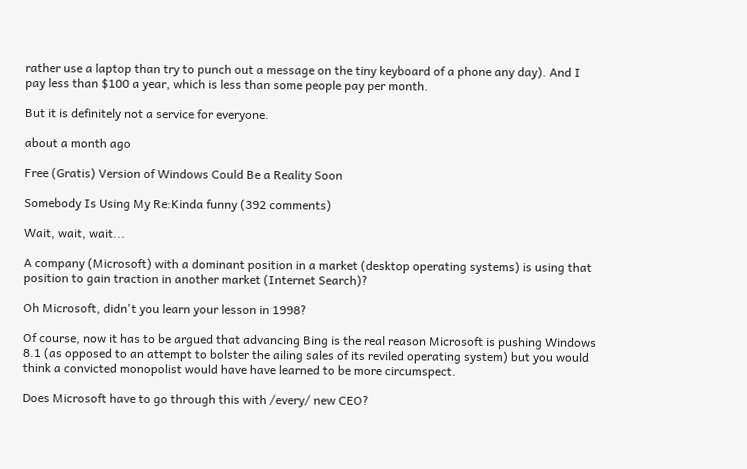rather use a laptop than try to punch out a message on the tiny keyboard of a phone any day). And I pay less than $100 a year, which is less than some people pay per month.

But it is definitely not a service for everyone.

about a month ago

Free (Gratis) Version of Windows Could Be a Reality Soon

Somebody Is Using My Re:Kinda funny (392 comments)

Wait, wait, wait...

A company (Microsoft) with a dominant position in a market (desktop operating systems) is using that position to gain traction in another market (Internet Search)?

Oh Microsoft, didn't you learn your lesson in 1998?

Of course, now it has to be argued that advancing Bing is the real reason Microsoft is pushing Windows 8.1 (as opposed to an attempt to bolster the ailing sales of its reviled operating system) but you would think a convicted monopolist would have have learned to be more circumspect.

Does Microsoft have to go through this with /every/ new CEO?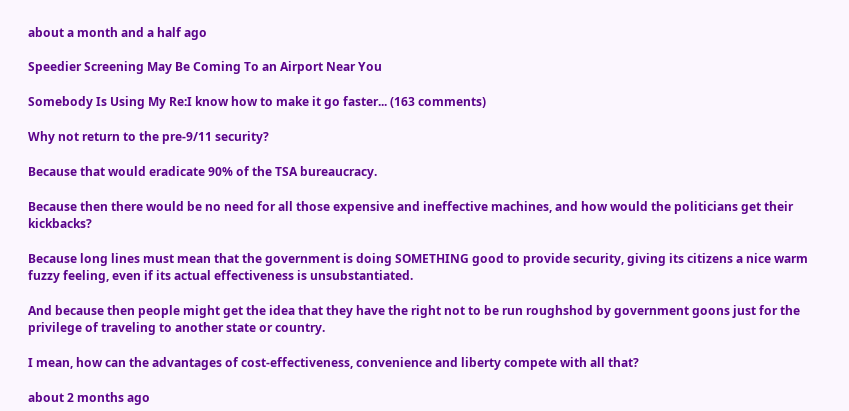about a month and a half ago

Speedier Screening May Be Coming To an Airport Near You

Somebody Is Using My Re:I know how to make it go faster... (163 comments)

Why not return to the pre-9/11 security?

Because that would eradicate 90% of the TSA bureaucracy.

Because then there would be no need for all those expensive and ineffective machines, and how would the politicians get their kickbacks?

Because long lines must mean that the government is doing SOMETHING good to provide security, giving its citizens a nice warm fuzzy feeling, even if its actual effectiveness is unsubstantiated.

And because then people might get the idea that they have the right not to be run roughshod by government goons just for the privilege of traveling to another state or country.

I mean, how can the advantages of cost-effectiveness, convenience and liberty compete with all that?

about 2 months ago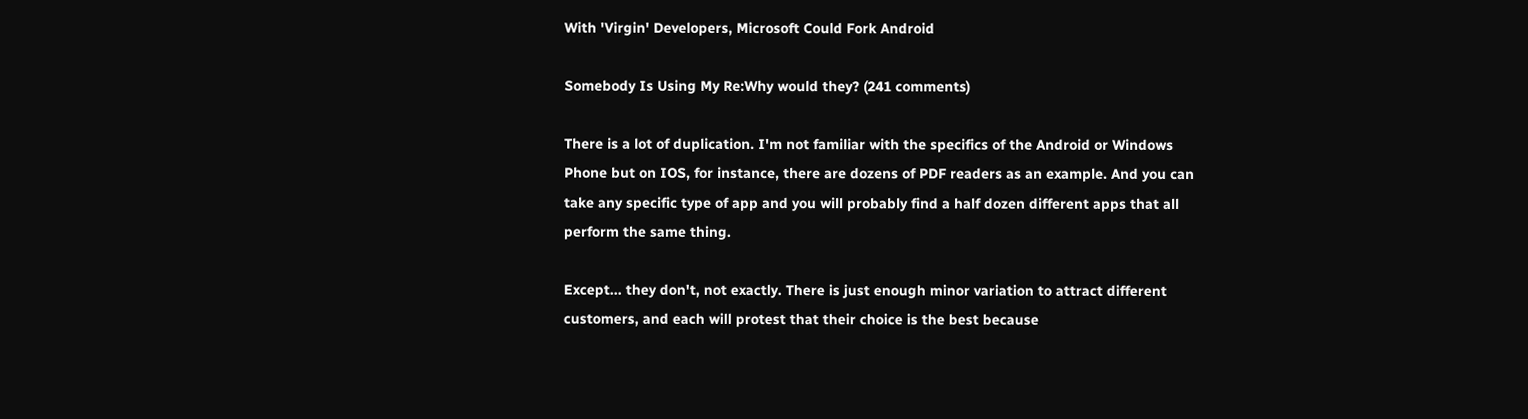With 'Virgin' Developers, Microsoft Could Fork Android

Somebody Is Using My Re:Why would they? (241 comments)

There is a lot of duplication. I'm not familiar with the specifics of the Android or Windows Phone but on IOS, for instance, there are dozens of PDF readers as an example. And you can take any specific type of app and you will probably find a half dozen different apps that all perform the same thing.

Except... they don't, not exactly. There is just enough minor variation to attract different customers, and each will protest that their choice is the best because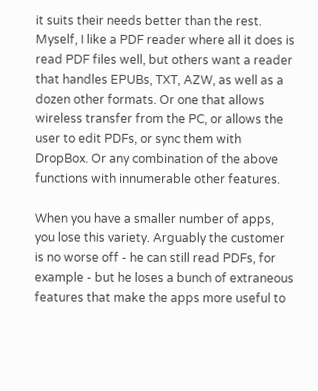it suits their needs better than the rest. Myself, I like a PDF reader where all it does is read PDF files well, but others want a reader that handles EPUBs, TXT, AZW, as well as a dozen other formats. Or one that allows wireless transfer from the PC, or allows the user to edit PDFs, or sync them with DropBox. Or any combination of the above functions with innumerable other features.

When you have a smaller number of apps, you lose this variety. Arguably the customer is no worse off - he can still read PDFs, for example - but he loses a bunch of extraneous features that make the apps more useful to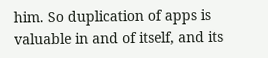him. So duplication of apps is valuable in and of itself, and its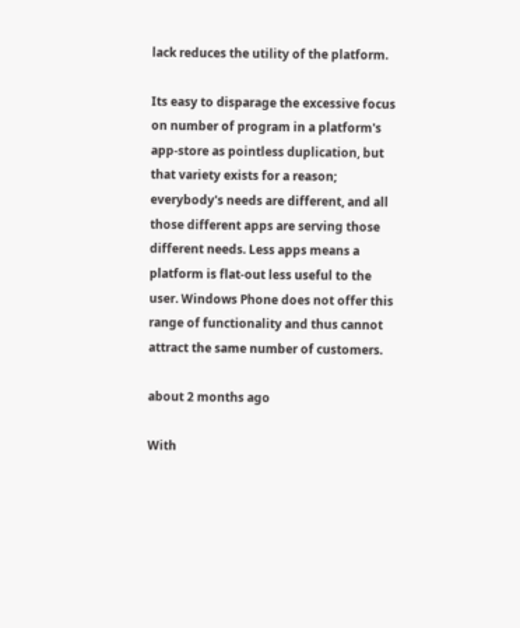lack reduces the utility of the platform.

Its easy to disparage the excessive focus on number of program in a platform's app-store as pointless duplication, but that variety exists for a reason; everybody's needs are different, and all those different apps are serving those different needs. Less apps means a platform is flat-out less useful to the user. Windows Phone does not offer this range of functionality and thus cannot attract the same number of customers.

about 2 months ago

With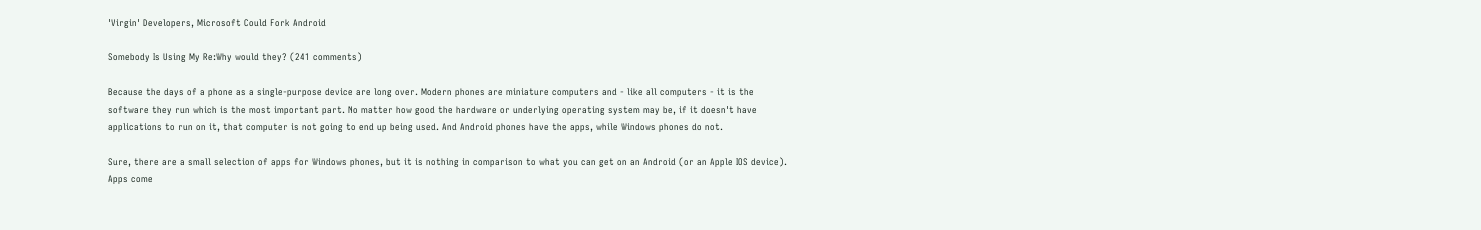'Virgin' Developers, Microsoft Could Fork Android

Somebody Is Using My Re:Why would they? (241 comments)

Because the days of a phone as a single-purpose device are long over. Modern phones are miniature computers and - like all computers - it is the software they run which is the most important part. No matter how good the hardware or underlying operating system may be, if it doesn't have applications to run on it, that computer is not going to end up being used. And Android phones have the apps, while Windows phones do not.

Sure, there are a small selection of apps for Windows phones, but it is nothing in comparison to what you can get on an Android (or an Apple IOS device). Apps come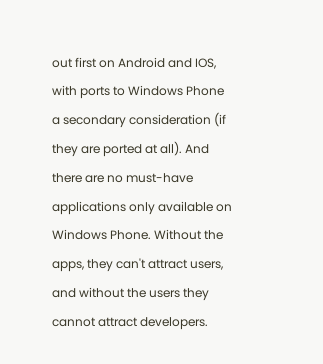out first on Android and IOS, with ports to Windows Phone a secondary consideration (if they are ported at all). And there are no must-have applications only available on Windows Phone. Without the apps, they can't attract users, and without the users they cannot attract developers.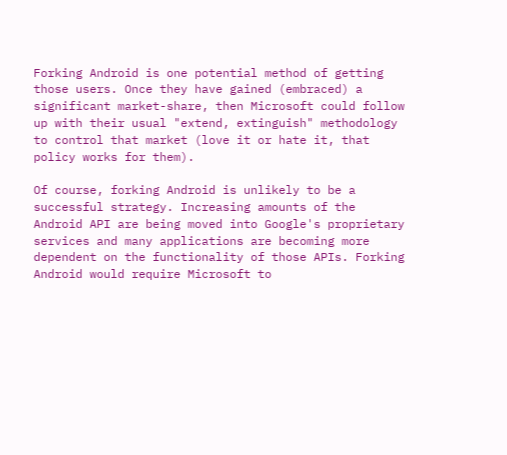Forking Android is one potential method of getting those users. Once they have gained (embraced) a significant market-share, then Microsoft could follow up with their usual "extend, extinguish" methodology to control that market (love it or hate it, that policy works for them).

Of course, forking Android is unlikely to be a successful strategy. Increasing amounts of the Android API are being moved into Google's proprietary services and many applications are becoming more dependent on the functionality of those APIs. Forking Android would require Microsoft to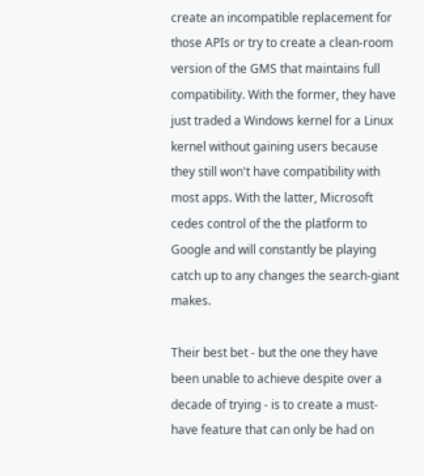create an incompatible replacement for those APIs or try to create a clean-room version of the GMS that maintains full compatibility. With the former, they have just traded a Windows kernel for a Linux kernel without gaining users because they still won't have compatibility with most apps. With the latter, Microsoft cedes control of the the platform to Google and will constantly be playing catch up to any changes the search-giant makes.

Their best bet - but the one they have been unable to achieve despite over a decade of trying - is to create a must-have feature that can only be had on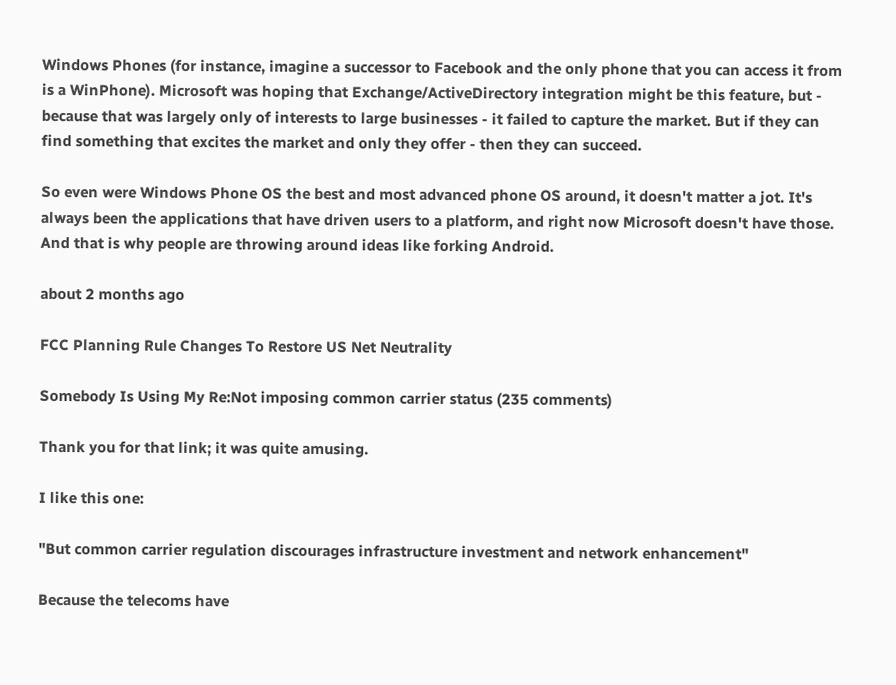Windows Phones (for instance, imagine a successor to Facebook and the only phone that you can access it from is a WinPhone). Microsoft was hoping that Exchange/ActiveDirectory integration might be this feature, but - because that was largely only of interests to large businesses - it failed to capture the market. But if they can find something that excites the market and only they offer - then they can succeed.

So even were Windows Phone OS the best and most advanced phone OS around, it doesn't matter a jot. It's always been the applications that have driven users to a platform, and right now Microsoft doesn't have those. And that is why people are throwing around ideas like forking Android.

about 2 months ago

FCC Planning Rule Changes To Restore US Net Neutrality

Somebody Is Using My Re:Not imposing common carrier status (235 comments)

Thank you for that link; it was quite amusing.

I like this one:

"But common carrier regulation discourages infrastructure investment and network enhancement"

Because the telecoms have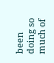been doing so much of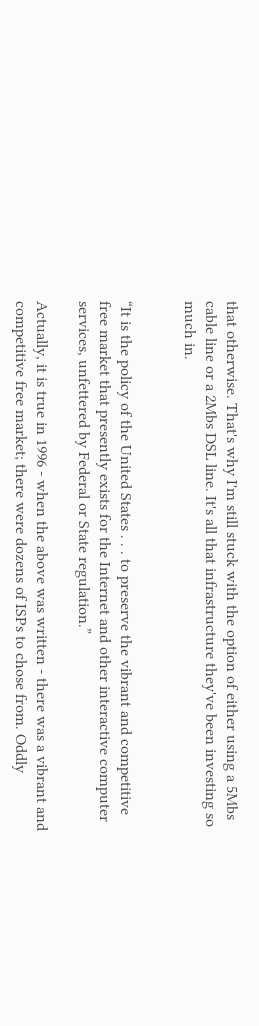that otherwise. That's why I'm still stuck with the option of either using a 5Mbs cable line or a 2Mbs DSL line. It's all that infrastructure they've been investing so much in.


“It is the policy of the United States . . . to preserve the vibrant and competitive free market that presently exists for the Internet and other interactive computer services, unfettered by Federal or State regulation.”

Actually, it is true in 1996 - when the above was written - there was a vibrant and competitive free market; there were dozens of ISPs to chose from. Oddly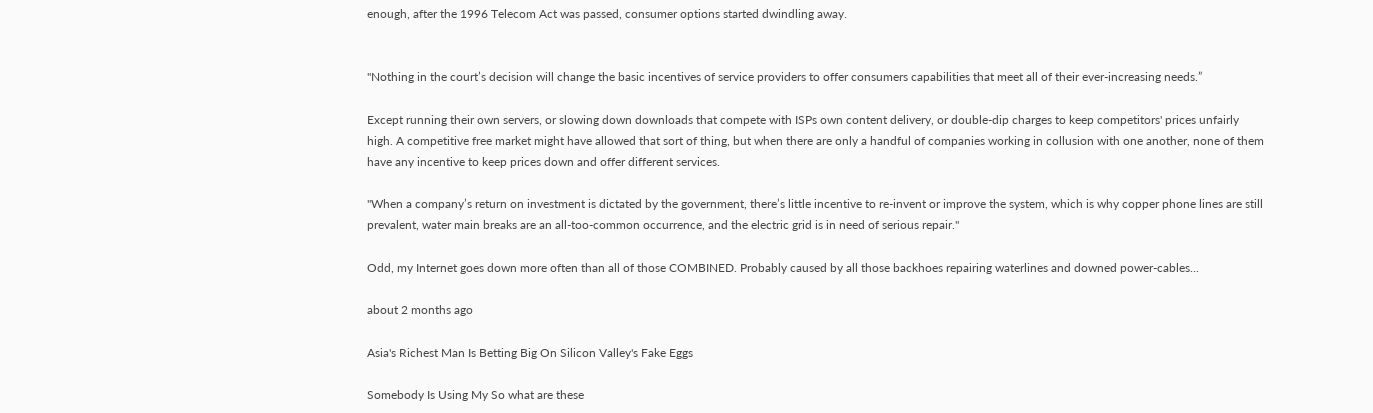enough, after the 1996 Telecom Act was passed, consumer options started dwindling away.


"Nothing in the court’s decision will change the basic incentives of service providers to offer consumers capabilities that meet all of their ever-increasing needs.”

Except running their own servers, or slowing down downloads that compete with ISPs own content delivery, or double-dip charges to keep competitors' prices unfairly high. A competitive free market might have allowed that sort of thing, but when there are only a handful of companies working in collusion with one another, none of them have any incentive to keep prices down and offer different services.

"When a company’s return on investment is dictated by the government, there’s little incentive to re-invent or improve the system, which is why copper phone lines are still prevalent, water main breaks are an all-too-common occurrence, and the electric grid is in need of serious repair."

Odd, my Internet goes down more often than all of those COMBINED. Probably caused by all those backhoes repairing waterlines and downed power-cables...

about 2 months ago

Asia's Richest Man Is Betting Big On Silicon Valley's Fake Eggs

Somebody Is Using My So what are these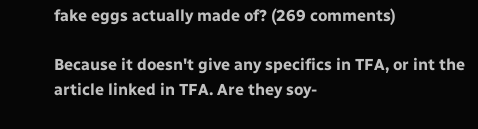fake eggs actually made of? (269 comments)

Because it doesn't give any specifics in TFA, or int the article linked in TFA. Are they soy-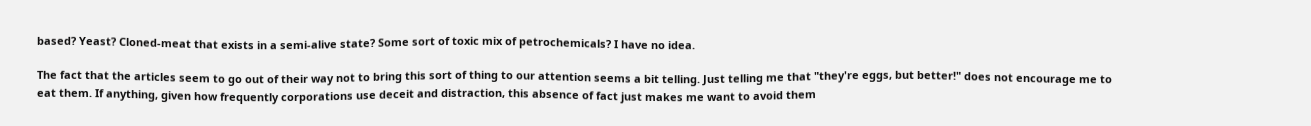based? Yeast? Cloned-meat that exists in a semi-alive state? Some sort of toxic mix of petrochemicals? I have no idea.

The fact that the articles seem to go out of their way not to bring this sort of thing to our attention seems a bit telling. Just telling me that "they're eggs, but better!" does not encourage me to eat them. If anything, given how frequently corporations use deceit and distraction, this absence of fact just makes me want to avoid them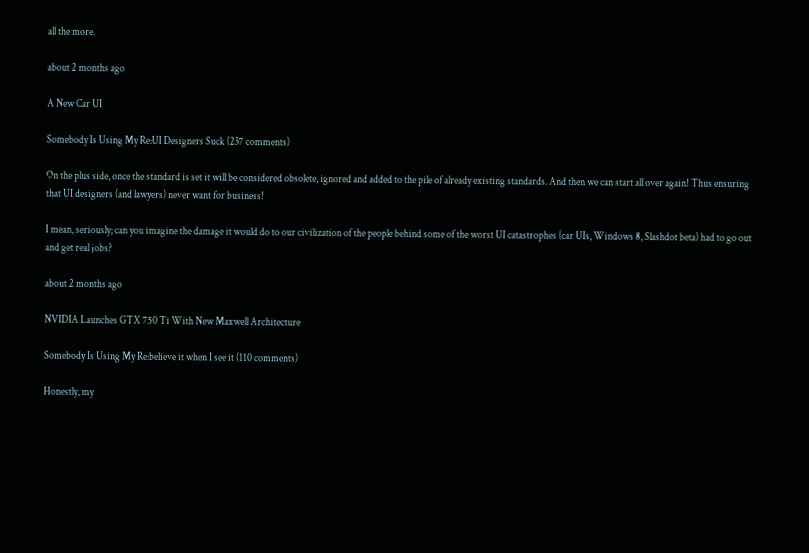all the more.

about 2 months ago

A New Car UI

Somebody Is Using My Re:UI Designers Suck (237 comments)

On the plus side, once the standard is set it will be considered obsolete, ignored and added to the pile of already existing standards. And then we can start all over again! Thus ensuring that UI designers (and lawyers) never want for business!

I mean, seriously; can you imagine the damage it would do to our civilization of the people behind some of the worst UI catastrophes (car UIs, Windows 8, Slashdot beta) had to go out and get real jobs?

about 2 months ago

NVIDIA Launches GTX 750 Ti With New Maxwell Architecture

Somebody Is Using My Re:believe it when I see it (110 comments)

Honestly, my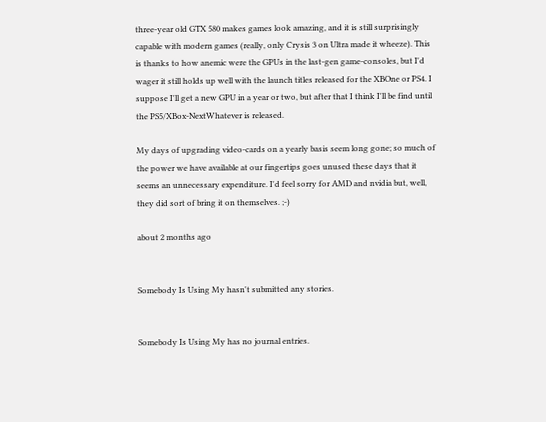three-year old GTX 580 makes games look amazing, and it is still surprisingly capable with modern games (really, only Crysis 3 on Ultra made it wheeze). This is thanks to how anemic were the GPUs in the last-gen game-consoles, but I'd wager it still holds up well with the launch titles released for the XBOne or PS4. I suppose I'll get a new GPU in a year or two, but after that I think I'll be find until the PS5/XBox-NextWhatever is released.

My days of upgrading video-cards on a yearly basis seem long gone; so much of the power we have available at our fingertips goes unused these days that it seems an unnecessary expenditure. I'd feel sorry for AMD and nvidia but, well, they did sort of bring it on themselves. ;-)

about 2 months ago


Somebody Is Using My hasn't submitted any stories.


Somebody Is Using My has no journal entries.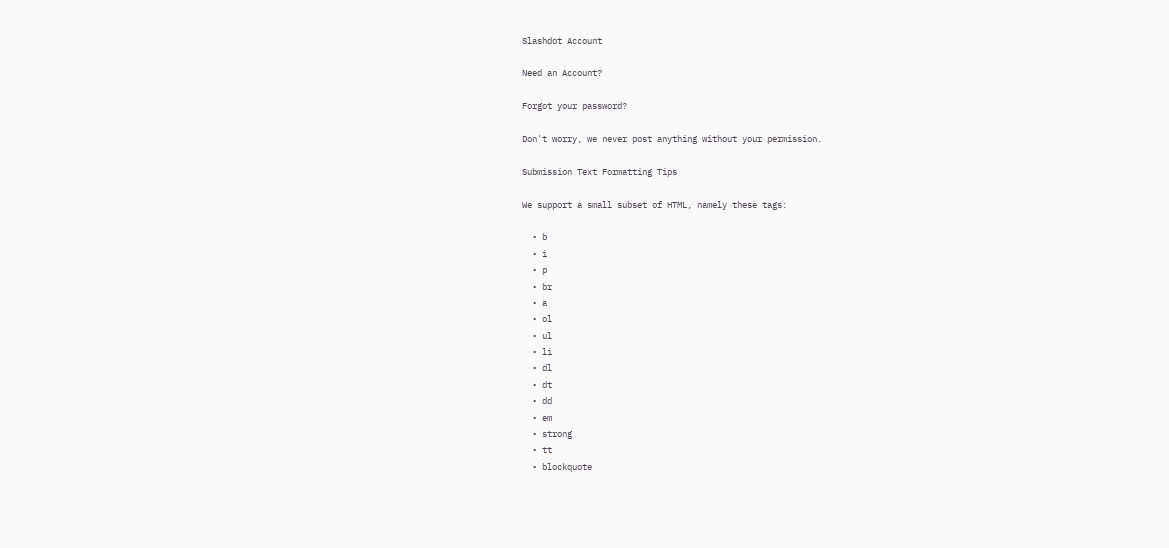Slashdot Account

Need an Account?

Forgot your password?

Don't worry, we never post anything without your permission.

Submission Text Formatting Tips

We support a small subset of HTML, namely these tags:

  • b
  • i
  • p
  • br
  • a
  • ol
  • ul
  • li
  • dl
  • dt
  • dd
  • em
  • strong
  • tt
  • blockquote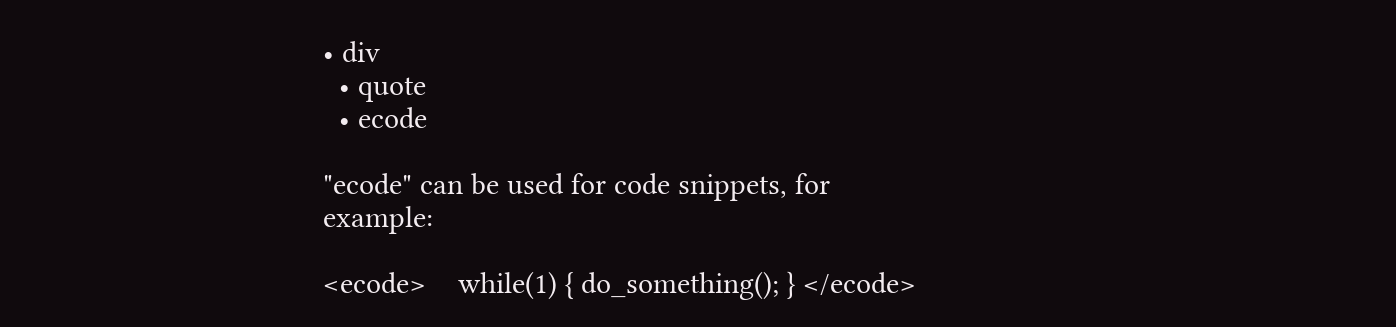• div
  • quote
  • ecode

"ecode" can be used for code snippets, for example:

<ecode>    while(1) { do_something(); } </ecode>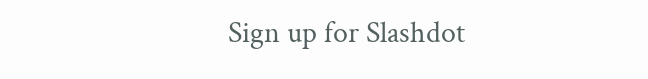Sign up for Slashdot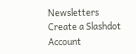Newsletters
Create a Slashdot Account